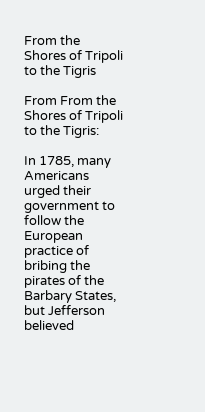From the Shores of Tripoli to the Tigris

From From the Shores of Tripoli to the Tigris:

In 1785, many Americans urged their government to follow the European practice of bribing the pirates of the Barbary States, but Jefferson believed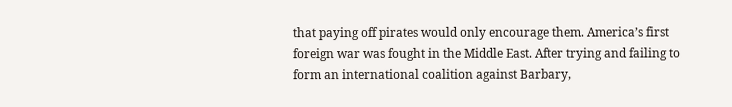that paying off pirates would only encourage them. America’s first foreign war was fought in the Middle East. After trying and failing to form an international coalition against Barbary,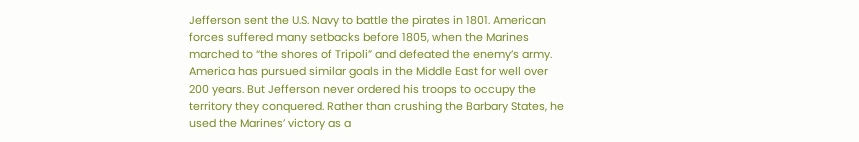Jefferson sent the U.S. Navy to battle the pirates in 1801. American forces suffered many setbacks before 1805, when the Marines marched to “the shores of Tripoli” and defeated the enemy’s army. America has pursued similar goals in the Middle East for well over 200 years. But Jefferson never ordered his troops to occupy the territory they conquered. Rather than crushing the Barbary States, he used the Marines’ victory as a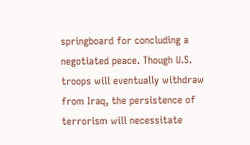springboard for concluding a negotiated peace. Though U.S. troops will eventually withdraw from Iraq, the persistence of terrorism will necessitate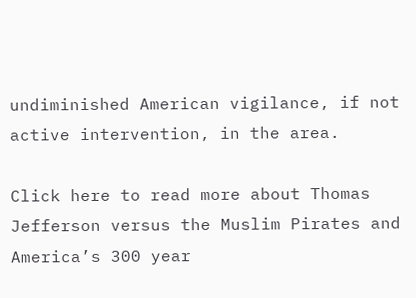undiminished American vigilance, if not active intervention, in the area.

Click here to read more about Thomas Jefferson versus the Muslim Pirates and America’s 300 year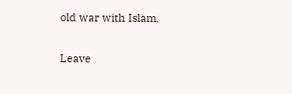old war with Islam.

Leave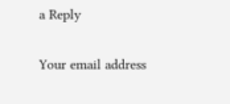a Reply

Your email address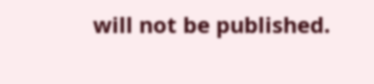will not be published.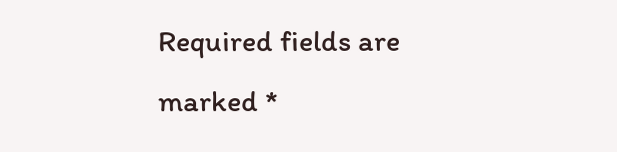Required fields are marked *